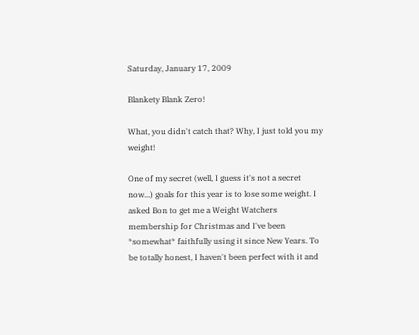Saturday, January 17, 2009

Blankety Blank Zero!

What, you didn't catch that? Why, I just told you my weight!

One of my secret (well, I guess it's not a secret now...) goals for this year is to lose some weight. I asked Bon to get me a Weight Watchers membership for Christmas and I've been *somewhat* faithfully using it since New Years. To be totally honest, I haven't been perfect with it and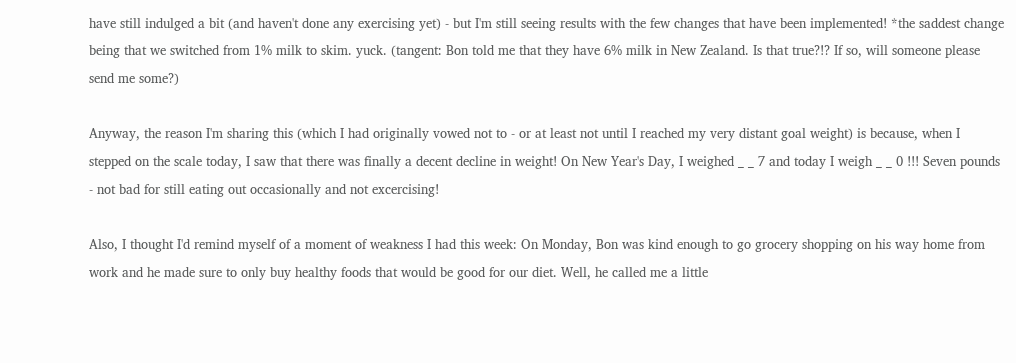have still indulged a bit (and haven't done any exercising yet) - but I'm still seeing results with the few changes that have been implemented! *the saddest change being that we switched from 1% milk to skim. yuck. (tangent: Bon told me that they have 6% milk in New Zealand. Is that true?!? If so, will someone please send me some?)

Anyway, the reason I'm sharing this (which I had originally vowed not to - or at least not until I reached my very distant goal weight) is because, when I stepped on the scale today, I saw that there was finally a decent decline in weight! On New Year's Day, I weighed _ _ 7 and today I weigh _ _ 0 !!! Seven pounds - not bad for still eating out occasionally and not excercising!

Also, I thought I'd remind myself of a moment of weakness I had this week: On Monday, Bon was kind enough to go grocery shopping on his way home from work and he made sure to only buy healthy foods that would be good for our diet. Well, he called me a little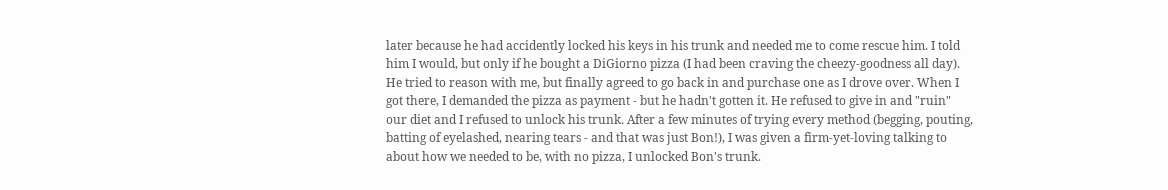later because he had accidently locked his keys in his trunk and needed me to come rescue him. I told him I would, but only if he bought a DiGiorno pizza (I had been craving the cheezy-goodness all day). He tried to reason with me, but finally agreed to go back in and purchase one as I drove over. When I got there, I demanded the pizza as payment - but he hadn't gotten it. He refused to give in and "ruin" our diet and I refused to unlock his trunk. After a few minutes of trying every method (begging, pouting, batting of eyelashed, nearing tears - and that was just Bon!), I was given a firm-yet-loving talking to about how we needed to be, with no pizza, I unlocked Bon's trunk.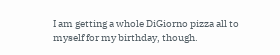I am getting a whole DiGiorno pizza all to myself for my birthday, though.